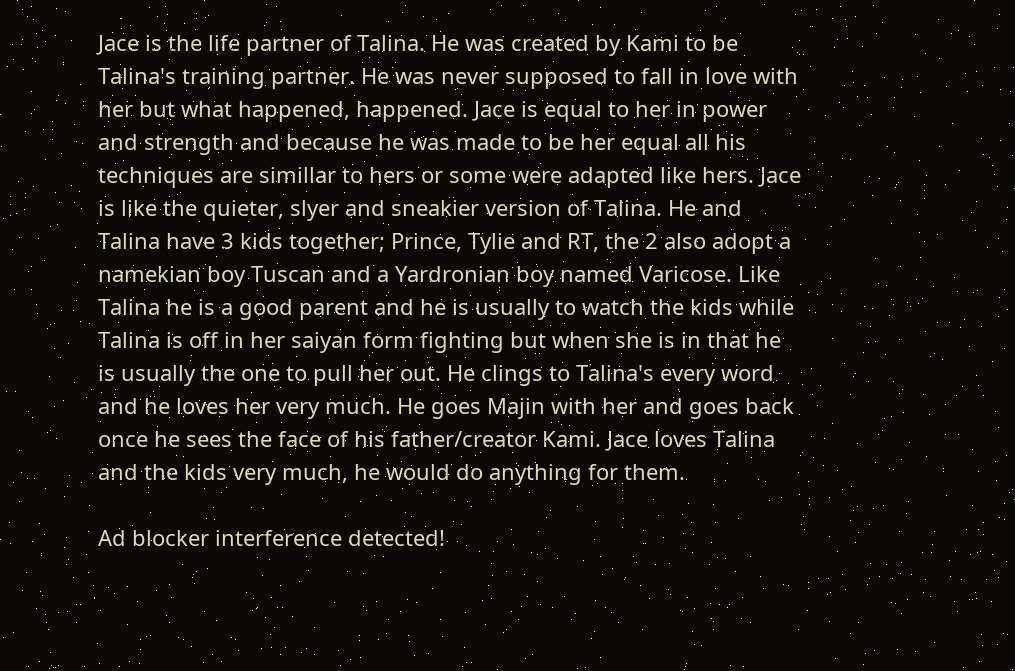Jace is the life partner of Talina. He was created by Kami to be Talina's training partner. He was never supposed to fall in love with her but what happened, happened. Jace is equal to her in power and strength and because he was made to be her equal all his techniques are simillar to hers or some were adapted like hers. Jace is like the quieter, slyer and sneakier version of Talina. He and Talina have 3 kids together; Prince, Tylie and RT, the 2 also adopt a namekian boy Tuscan and a Yardronian boy named Varicose. Like Talina he is a good parent and he is usually to watch the kids while Talina is off in her saiyan form fighting but when she is in that he is usually the one to pull her out. He clings to Talina's every word and he loves her very much. He goes Majin with her and goes back once he sees the face of his father/creator Kami. Jace loves Talina and the kids very much, he would do anything for them.

Ad blocker interference detected!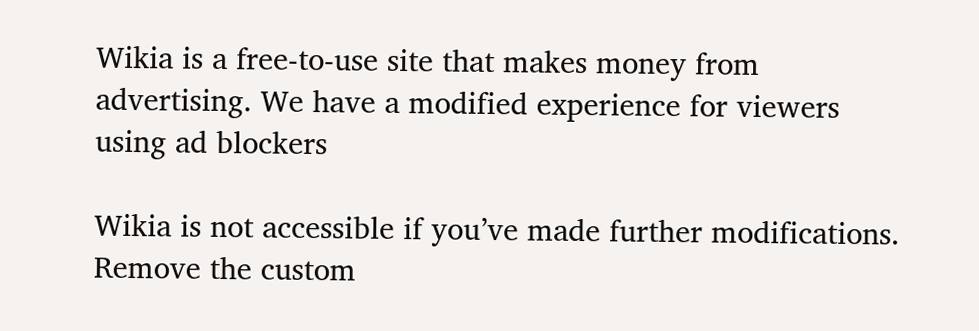Wikia is a free-to-use site that makes money from advertising. We have a modified experience for viewers using ad blockers

Wikia is not accessible if you’ve made further modifications. Remove the custom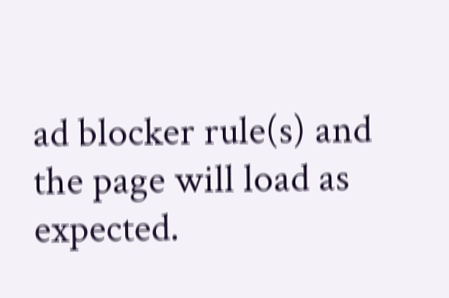ad blocker rule(s) and the page will load as expected.